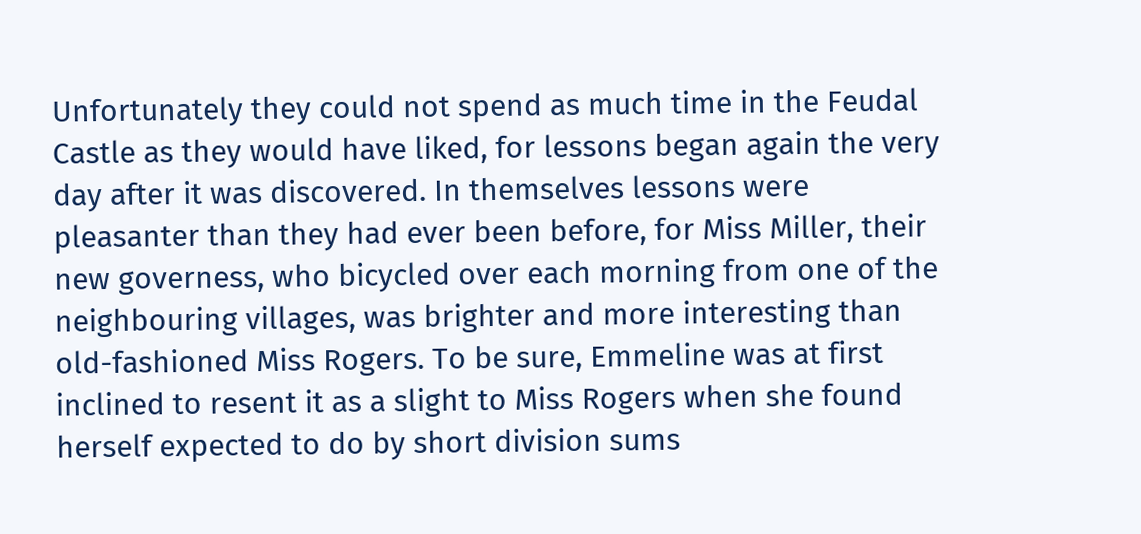Unfortunately they could not spend as much time in the Feudal Castle as they would have liked, for lessons began again the very day after it was discovered. In themselves lessons were pleasanter than they had ever been before, for Miss Miller, their new governess, who bicycled over each morning from one of the neighbouring villages, was brighter and more interesting than old-fashioned Miss Rogers. To be sure, Emmeline was at first inclined to resent it as a slight to Miss Rogers when she found herself expected to do by short division sums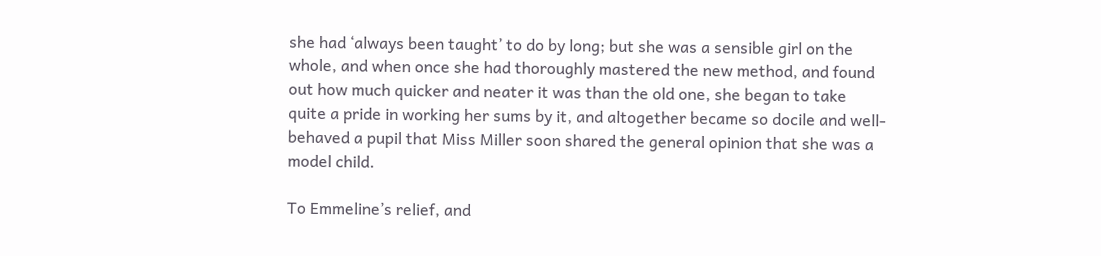she had ‘always been taught’ to do by long; but she was a sensible girl on the whole, and when once she had thoroughly mastered the new method, and found out how much quicker and neater it was than the old one, she began to take quite a pride in working her sums by it, and altogether became so docile and well-behaved a pupil that Miss Miller soon shared the general opinion that she was a model child.

To Emmeline’s relief, and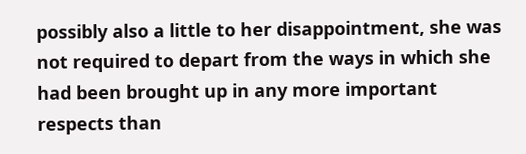possibly also a little to her disappointment, she was not required to depart from the ways in which she had been brought up in any more important respects than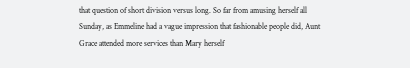that question of short division versus long. So far from amusing herself all Sunday, as Emmeline had a vague impression that fashionable people did, Aunt Grace attended more services than Mary herself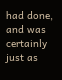had done, and was certainly just as